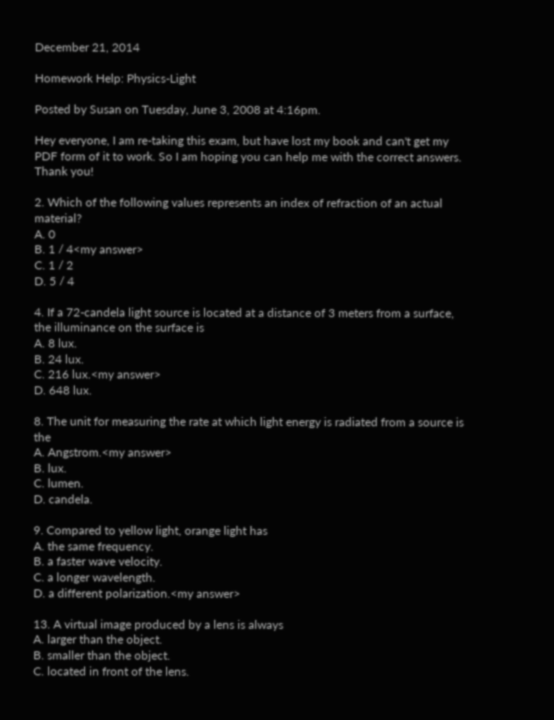December 21, 2014

Homework Help: Physics-Light

Posted by Susan on Tuesday, June 3, 2008 at 4:16pm.

Hey everyone, I am re-taking this exam, but have lost my book and can't get my PDF form of it to work. So I am hoping you can help me with the correct answers.
Thank you!

2. Which of the following values represents an index of refraction of an actual material?
A. 0
B. 1 / 4<my answer>
C. 1 / 2
D. 5 / 4

4. If a 72-candela light source is located at a distance of 3 meters from a surface, the illuminance on the surface is
A. 8 lux.
B. 24 lux.
C. 216 lux.<my answer>
D. 648 lux.

8. The unit for measuring the rate at which light energy is radiated from a source is the
A. Angstrom.<my answer>
B. lux.
C. lumen.
D. candela.

9. Compared to yellow light, orange light has
A. the same frequency.
B. a faster wave velocity.
C. a longer wavelength.
D. a different polarization.<my answer>

13. A virtual image produced by a lens is always
A. larger than the object.
B. smaller than the object.
C. located in front of the lens.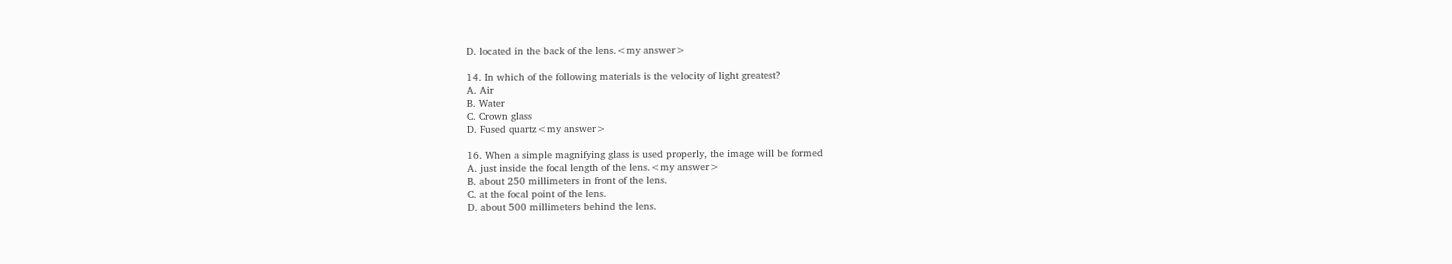D. located in the back of the lens.<my answer>

14. In which of the following materials is the velocity of light greatest?
A. Air
B. Water
C. Crown glass
D. Fused quartz<my answer>

16. When a simple magnifying glass is used properly, the image will be formed
A. just inside the focal length of the lens.<my answer>
B. about 250 millimeters in front of the lens.
C. at the focal point of the lens.
D. about 500 millimeters behind the lens.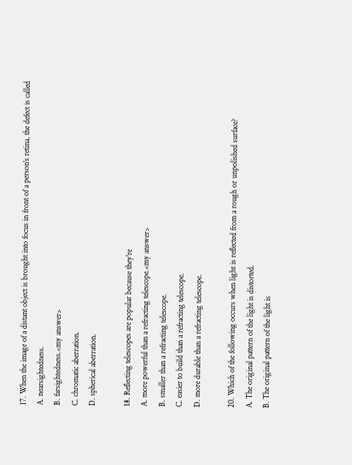17. When the image of a distant object is brought into focus in front of a person's retina, the defect is called
A. nearsightedness.
B. farsightedness.<my answer>
C. chromatic aberration.
D. spherical aberration.

18. Reflecting telescopes are popular because they're
A. more powerful than a refracting telescope.<my answer>
B. smaller than a refracting telescope.
C. easier to build than a refracting telescope.
D. more durable than a refracting telescope.

20. Which of the following occurs when light is reflected from a rough or unpolished surface?
A. The original pattern of the light is distorted.
B. The original pattern of the light is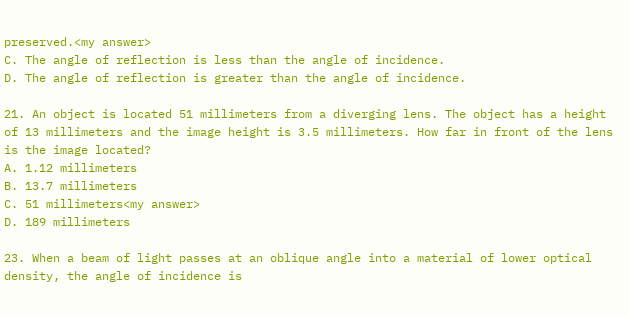preserved.<my answer>
C. The angle of reflection is less than the angle of incidence.
D. The angle of reflection is greater than the angle of incidence.

21. An object is located 51 millimeters from a diverging lens. The object has a height of 13 millimeters and the image height is 3.5 millimeters. How far in front of the lens is the image located?
A. 1.12 millimeters
B. 13.7 millimeters
C. 51 millimeters<my answer>
D. 189 millimeters

23. When a beam of light passes at an oblique angle into a material of lower optical density, the angle of incidence is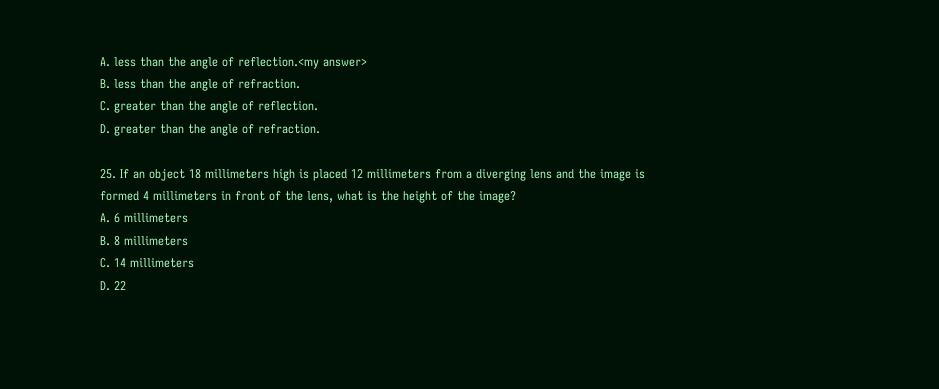A. less than the angle of reflection.<my answer>
B. less than the angle of refraction.
C. greater than the angle of reflection.
D. greater than the angle of refraction.

25. If an object 18 millimeters high is placed 12 millimeters from a diverging lens and the image is formed 4 millimeters in front of the lens, what is the height of the image?
A. 6 millimeters
B. 8 millimeters
C. 14 millimeters
D. 22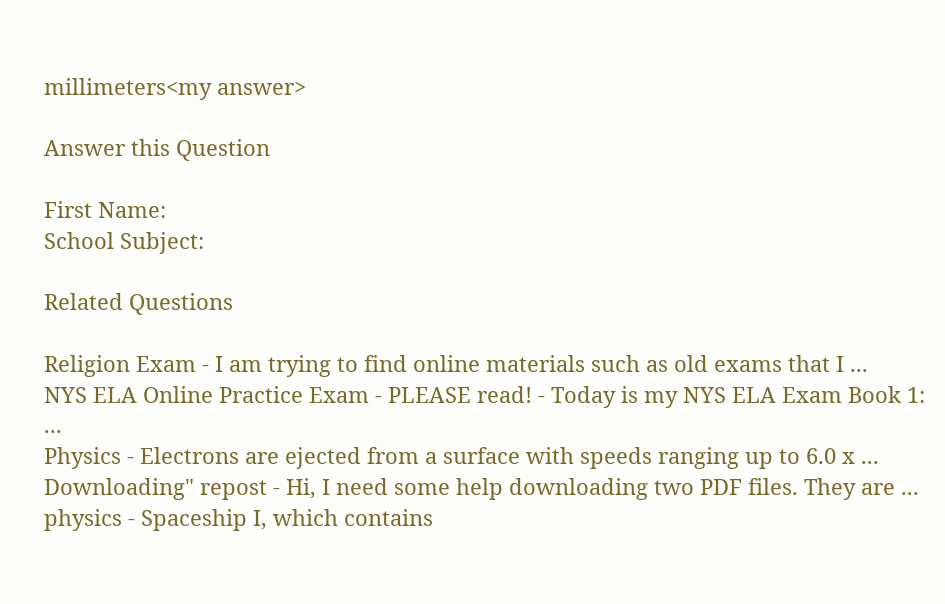millimeters<my answer>

Answer this Question

First Name:
School Subject:

Related Questions

Religion Exam - I am trying to find online materials such as old exams that I ...
NYS ELA Online Practice Exam - PLEASE read! - Today is my NYS ELA Exam Book 1: ...
Physics - Electrons are ejected from a surface with speeds ranging up to 6.0 x ...
Downloading" repost - Hi, I need some help downloading two PDF files. They are ...
physics - Spaceship I, which contains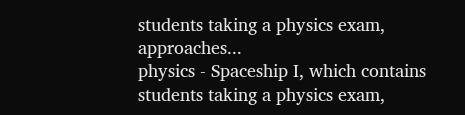students taking a physics exam, approaches...
physics - Spaceship I, which contains students taking a physics exam,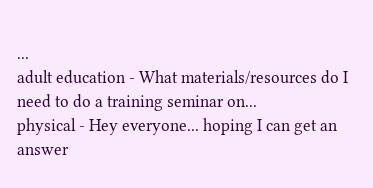...
adult education - What materials/resources do I need to do a training seminar on...
physical - Hey everyone... hoping I can get an answer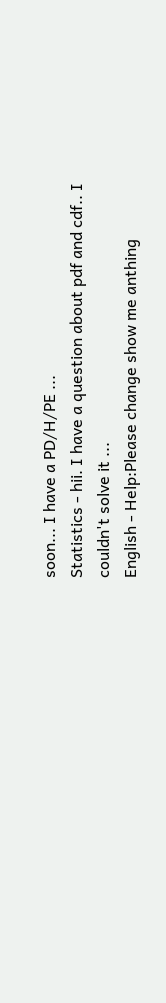soon... I have a PD/H/PE ...
Statistics - hii. I have a question about pdf and cdf.. I couldn't solve it ...
English - Help:Please change show me anthing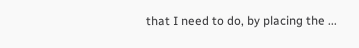that I need to do, by placing the ...